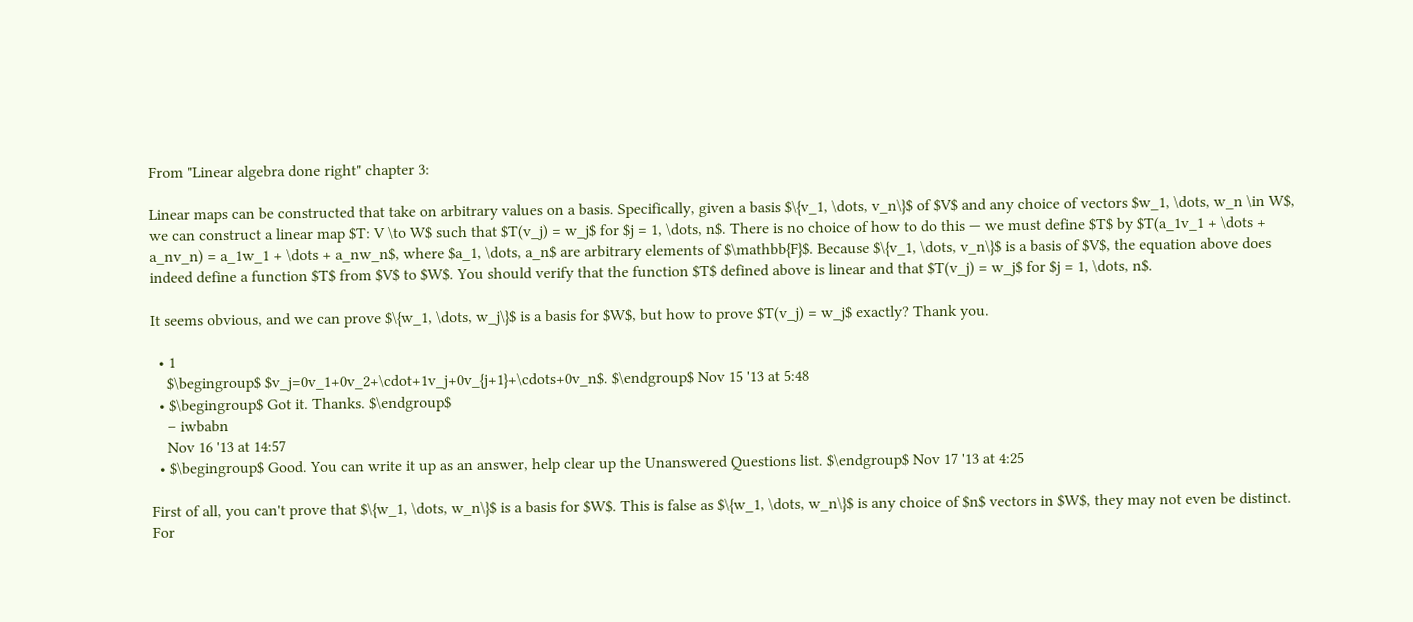From "Linear algebra done right" chapter 3:

Linear maps can be constructed that take on arbitrary values on a basis. Specifically, given a basis $\{v_1, \dots, v_n\}$ of $V$ and any choice of vectors $w_1, \dots, w_n \in W$, we can construct a linear map $T: V \to W$ such that $T(v_j) = w_j$ for $j = 1, \dots, n$. There is no choice of how to do this — we must define $T$ by $T(a_1v_1 + \dots + a_nv_n) = a_1w_1 + \dots + a_nw_n$, where $a_1, \dots, a_n$ are arbitrary elements of $\mathbb{F}$. Because $\{v_1, \dots, v_n\}$ is a basis of $V$, the equation above does indeed define a function $T$ from $V$ to $W$. You should verify that the function $T$ defined above is linear and that $T(v_j) = w_j$ for $j = 1, \dots, n$.

It seems obvious, and we can prove $\{w_1, \dots, w_j\}$ is a basis for $W$, but how to prove $T(v_j) = w_j$ exactly? Thank you.

  • 1
    $\begingroup$ $v_j=0v_1+0v_2+\cdot+1v_j+0v_{j+1}+\cdots+0v_n$. $\endgroup$ Nov 15 '13 at 5:48
  • $\begingroup$ Got it. Thanks. $\endgroup$
    – iwbabn
    Nov 16 '13 at 14:57
  • $\begingroup$ Good. You can write it up as an answer, help clear up the Unanswered Questions list. $\endgroup$ Nov 17 '13 at 4:25

First of all, you can't prove that $\{w_1, \dots, w_n\}$ is a basis for $W$. This is false as $\{w_1, \dots, w_n\}$ is any choice of $n$ vectors in $W$, they may not even be distinct. For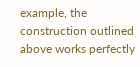example, the construction outlined above works perfectly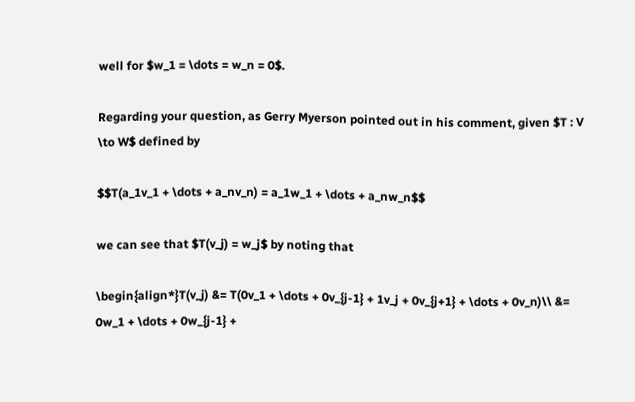well for $w_1 = \dots = w_n = 0$.

Regarding your question, as Gerry Myerson pointed out in his comment, given $T : V \to W$ defined by

$$T(a_1v_1 + \dots + a_nv_n) = a_1w_1 + \dots + a_nw_n$$

we can see that $T(v_j) = w_j$ by noting that

\begin{align*}T(v_j) &= T(0v_1 + \dots + 0v_{j-1} + 1v_j + 0v_{j+1} + \dots + 0v_n)\\ &= 0w_1 + \dots + 0w_{j-1} +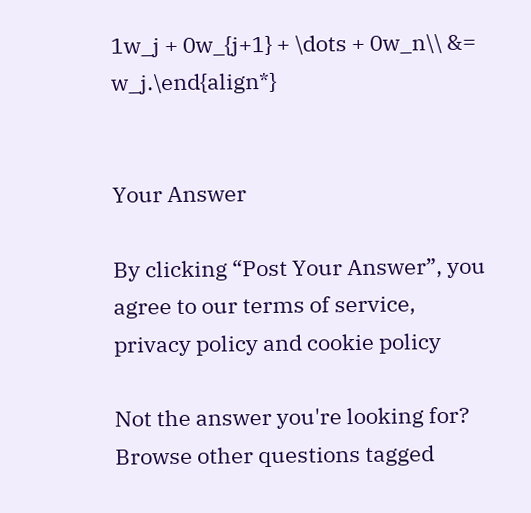1w_j + 0w_{j+1} + \dots + 0w_n\\ &= w_j.\end{align*}


Your Answer

By clicking “Post Your Answer”, you agree to our terms of service, privacy policy and cookie policy

Not the answer you're looking for? Browse other questions tagged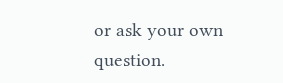or ask your own question.